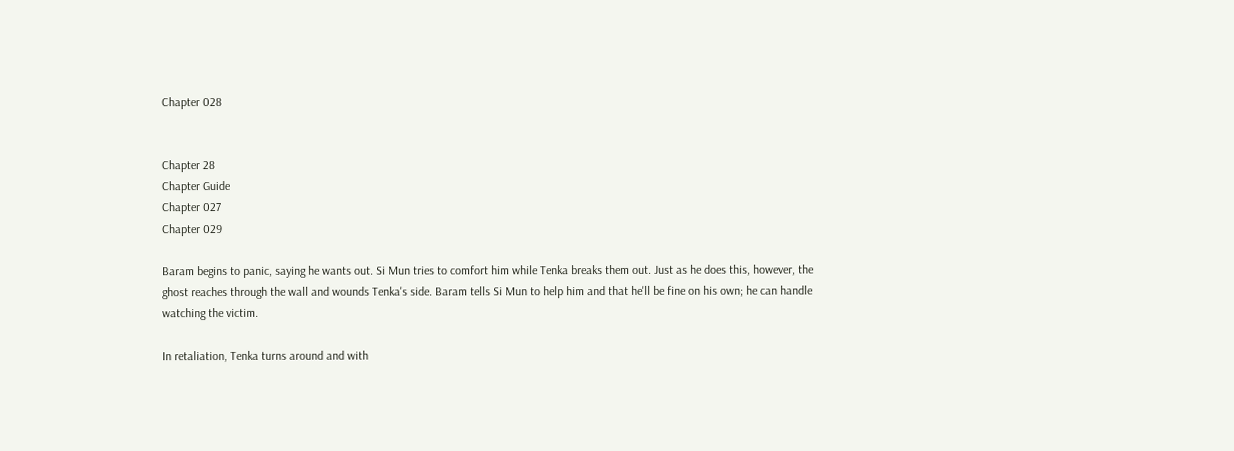Chapter 028


Chapter 28
Chapter Guide
Chapter 027
Chapter 029

Baram begins to panic, saying he wants out. Si Mun tries to comfort him while Tenka breaks them out. Just as he does this, however, the ghost reaches through the wall and wounds Tenka's side. Baram tells Si Mun to help him and that he'll be fine on his own; he can handle watching the victim.

In retaliation, Tenka turns around and with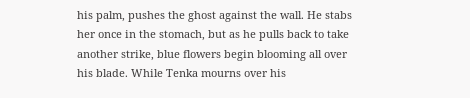his palm, pushes the ghost against the wall. He stabs her once in the stomach, but as he pulls back to take another strike, blue flowers begin blooming all over his blade. While Tenka mourns over his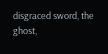disgraced sword, the ghost,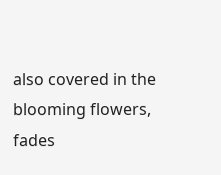also covered in the blooming flowers, fades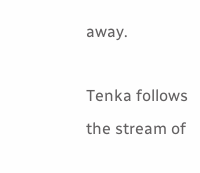away.

Tenka follows the stream of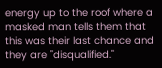energy up to the roof where a masked man tells them that this was their last chance and they are "disqualified."